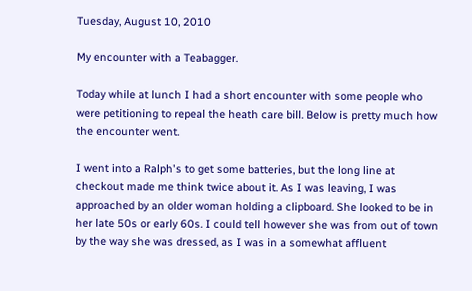Tuesday, August 10, 2010

My encounter with a Teabagger.

Today while at lunch I had a short encounter with some people who were petitioning to repeal the heath care bill. Below is pretty much how the encounter went.

I went into a Ralph's to get some batteries, but the long line at checkout made me think twice about it. As I was leaving, I was approached by an older woman holding a clipboard. She looked to be in her late 50s or early 60s. I could tell however she was from out of town by the way she was dressed, as I was in a somewhat affluent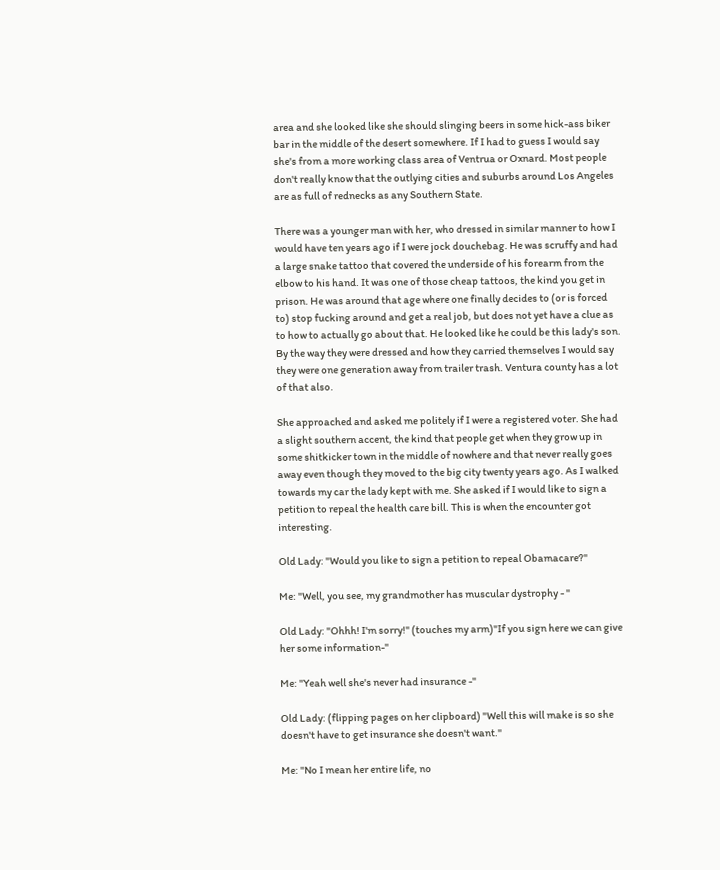area and she looked like she should slinging beers in some hick-ass biker bar in the middle of the desert somewhere. If I had to guess I would say she's from a more working class area of Ventrua or Oxnard. Most people don't really know that the outlying cities and suburbs around Los Angeles are as full of rednecks as any Southern State.

There was a younger man with her, who dressed in similar manner to how I would have ten years ago if I were jock douchebag. He was scruffy and had a large snake tattoo that covered the underside of his forearm from the elbow to his hand. It was one of those cheap tattoos, the kind you get in prison. He was around that age where one finally decides to (or is forced to) stop fucking around and get a real job, but does not yet have a clue as to how to actually go about that. He looked like he could be this lady's son. By the way they were dressed and how they carried themselves I would say they were one generation away from trailer trash. Ventura county has a lot of that also.

She approached and asked me politely if I were a registered voter. She had a slight southern accent, the kind that people get when they grow up in some shitkicker town in the middle of nowhere and that never really goes away even though they moved to the big city twenty years ago. As I walked towards my car the lady kept with me. She asked if I would like to sign a petition to repeal the health care bill. This is when the encounter got interesting.

Old Lady: "Would you like to sign a petition to repeal Obamacare?"

Me: "Well, you see, my grandmother has muscular dystrophy - "

Old Lady: "Ohhh! I'm sorry!" (touches my arm)"If you sign here we can give her some information-"

Me: "Yeah well she's never had insurance -"

Old Lady: (flipping pages on her clipboard) "Well this will make is so she doesn't have to get insurance she doesn't want."

Me: "No I mean her entire life, no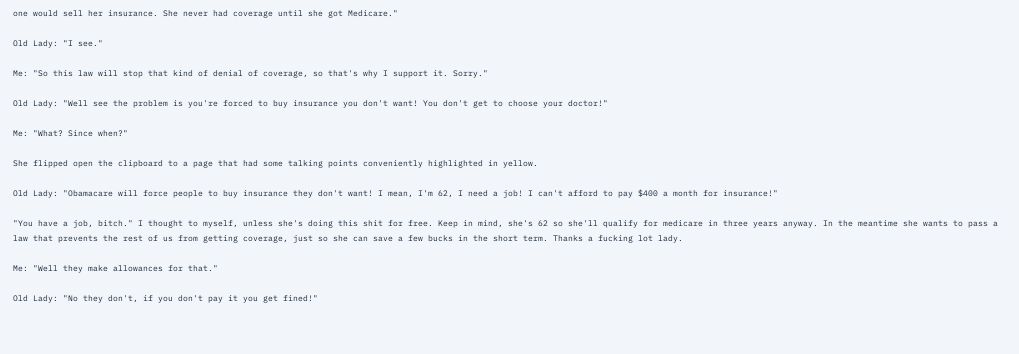one would sell her insurance. She never had coverage until she got Medicare."

Old Lady: "I see."

Me: "So this law will stop that kind of denial of coverage, so that's why I support it. Sorry."

Old Lady: "Well see the problem is you're forced to buy insurance you don't want! You don't get to choose your doctor!"

Me: "What? Since when?"

She flipped open the clipboard to a page that had some talking points conveniently highlighted in yellow.

Old Lady: "Obamacare will force people to buy insurance they don't want! I mean, I'm 62, I need a job! I can't afford to pay $400 a month for insurance!"

"You have a job, bitch." I thought to myself, unless she's doing this shit for free. Keep in mind, she's 62 so she'll qualify for medicare in three years anyway. In the meantime she wants to pass a law that prevents the rest of us from getting coverage, just so she can save a few bucks in the short term. Thanks a fucking lot lady.

Me: "Well they make allowances for that."

Old Lady: "No they don't, if you don't pay it you get fined!"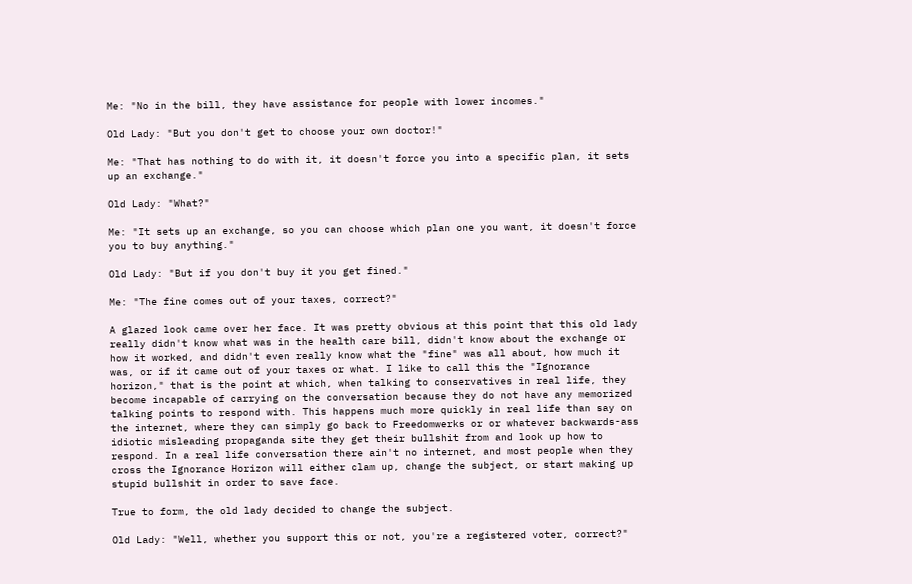Me: "No in the bill, they have assistance for people with lower incomes."

Old Lady: "But you don't get to choose your own doctor!"

Me: "That has nothing to do with it, it doesn't force you into a specific plan, it sets up an exchange."

Old Lady: "What?"

Me: "It sets up an exchange, so you can choose which plan one you want, it doesn't force you to buy anything."

Old Lady: "But if you don't buy it you get fined."

Me: "The fine comes out of your taxes, correct?"

A glazed look came over her face. It was pretty obvious at this point that this old lady really didn't know what was in the health care bill, didn't know about the exchange or how it worked, and didn't even really know what the "fine" was all about, how much it was, or if it came out of your taxes or what. I like to call this the "Ignorance horizon," that is the point at which, when talking to conservatives in real life, they become incapable of carrying on the conversation because they do not have any memorized talking points to respond with. This happens much more quickly in real life than say on the internet, where they can simply go back to Freedomwerks or or whatever backwards-ass idiotic misleading propaganda site they get their bullshit from and look up how to respond. In a real life conversation there ain't no internet, and most people when they cross the Ignorance Horizon will either clam up, change the subject, or start making up stupid bullshit in order to save face.

True to form, the old lady decided to change the subject.

Old Lady: "Well, whether you support this or not, you're a registered voter, correct?"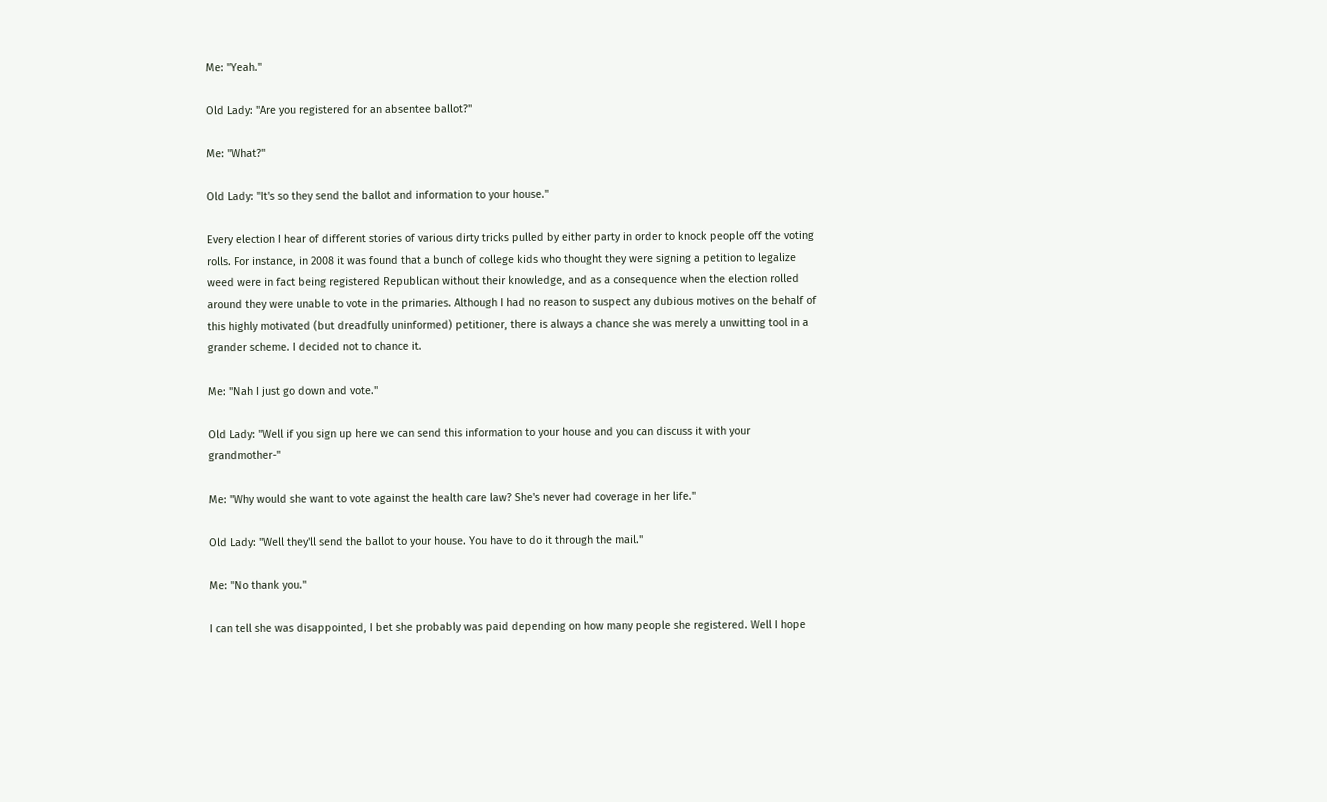Me: "Yeah."

Old Lady: "Are you registered for an absentee ballot?"

Me: "What?"

Old Lady: "It's so they send the ballot and information to your house."

Every election I hear of different stories of various dirty tricks pulled by either party in order to knock people off the voting rolls. For instance, in 2008 it was found that a bunch of college kids who thought they were signing a petition to legalize weed were in fact being registered Republican without their knowledge, and as a consequence when the election rolled around they were unable to vote in the primaries. Although I had no reason to suspect any dubious motives on the behalf of this highly motivated (but dreadfully uninformed) petitioner, there is always a chance she was merely a unwitting tool in a grander scheme. I decided not to chance it.

Me: "Nah I just go down and vote."

Old Lady: "Well if you sign up here we can send this information to your house and you can discuss it with your grandmother-"

Me: "Why would she want to vote against the health care law? She's never had coverage in her life."

Old Lady: "Well they'll send the ballot to your house. You have to do it through the mail."

Me: "No thank you."

I can tell she was disappointed, I bet she probably was paid depending on how many people she registered. Well I hope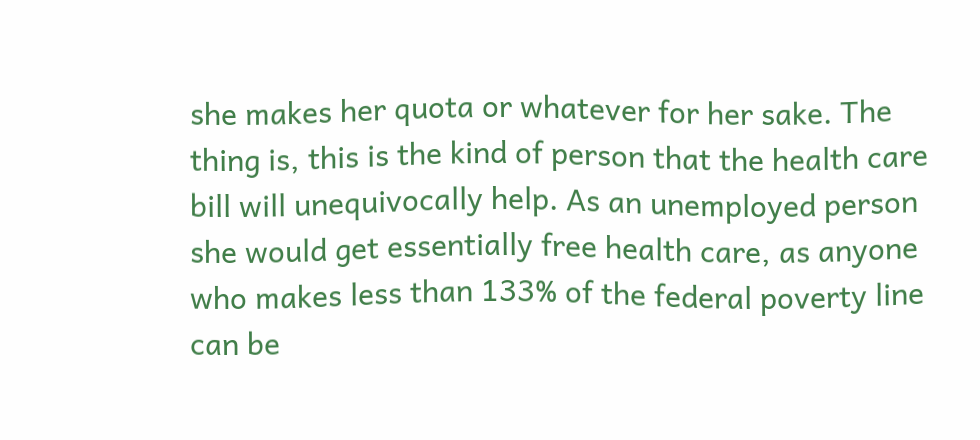she makes her quota or whatever for her sake. The thing is, this is the kind of person that the health care bill will unequivocally help. As an unemployed person she would get essentially free health care, as anyone who makes less than 133% of the federal poverty line can be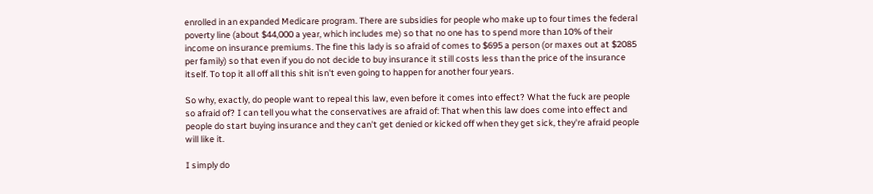enrolled in an expanded Medicare program. There are subsidies for people who make up to four times the federal poverty line (about $44,000 a year, which includes me) so that no one has to spend more than 10% of their income on insurance premiums. The fine this lady is so afraid of comes to $695 a person (or maxes out at $2085 per family) so that even if you do not decide to buy insurance it still costs less than the price of the insurance itself. To top it all off all this shit isn't even going to happen for another four years.

So why, exactly, do people want to repeal this law, even before it comes into effect? What the fuck are people so afraid of? I can tell you what the conservatives are afraid of: That when this law does come into effect and people do start buying insurance and they can't get denied or kicked off when they get sick, they're afraid people will like it.

I simply do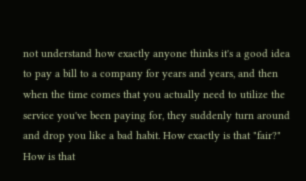not understand how exactly anyone thinks it's a good idea to pay a bill to a company for years and years, and then when the time comes that you actually need to utilize the service you've been paying for, they suddenly turn around and drop you like a bad habit. How exactly is that "fair?" How is that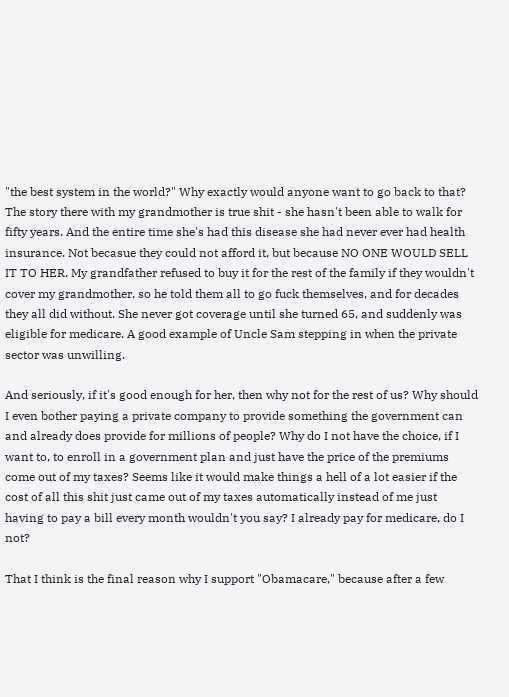"the best system in the world?" Why exactly would anyone want to go back to that? The story there with my grandmother is true shit - she hasn't been able to walk for fifty years. And the entire time she's had this disease she had never ever had health insurance. Not becasue they could not afford it, but because NO ONE WOULD SELL IT TO HER. My grandfather refused to buy it for the rest of the family if they wouldn't cover my grandmother, so he told them all to go fuck themselves, and for decades they all did without. She never got coverage until she turned 65, and suddenly was eligible for medicare. A good example of Uncle Sam stepping in when the private sector was unwilling.

And seriously, if it's good enough for her, then why not for the rest of us? Why should I even bother paying a private company to provide something the government can and already does provide for millions of people? Why do I not have the choice, if I want to, to enroll in a government plan and just have the price of the premiums come out of my taxes? Seems like it would make things a hell of a lot easier if the cost of all this shit just came out of my taxes automatically instead of me just having to pay a bill every month wouldn't you say? I already pay for medicare, do I not?

That I think is the final reason why I support "Obamacare," because after a few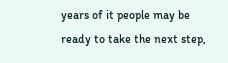years of it people may be ready to take the next step,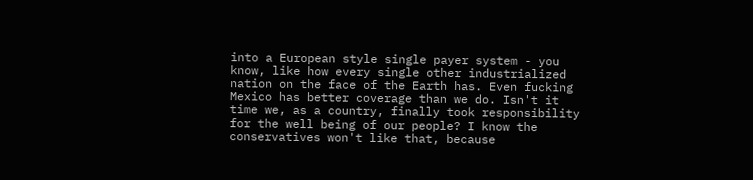into a European style single payer system - you know, like how every single other industrialized nation on the face of the Earth has. Even fucking Mexico has better coverage than we do. Isn't it time we, as a country, finally took responsibility for the well being of our people? I know the conservatives won't like that, because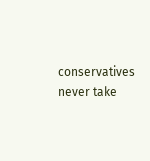conservatives never take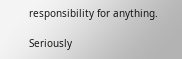responsibility for anything.

Seriously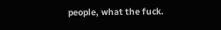people, what the fuck.